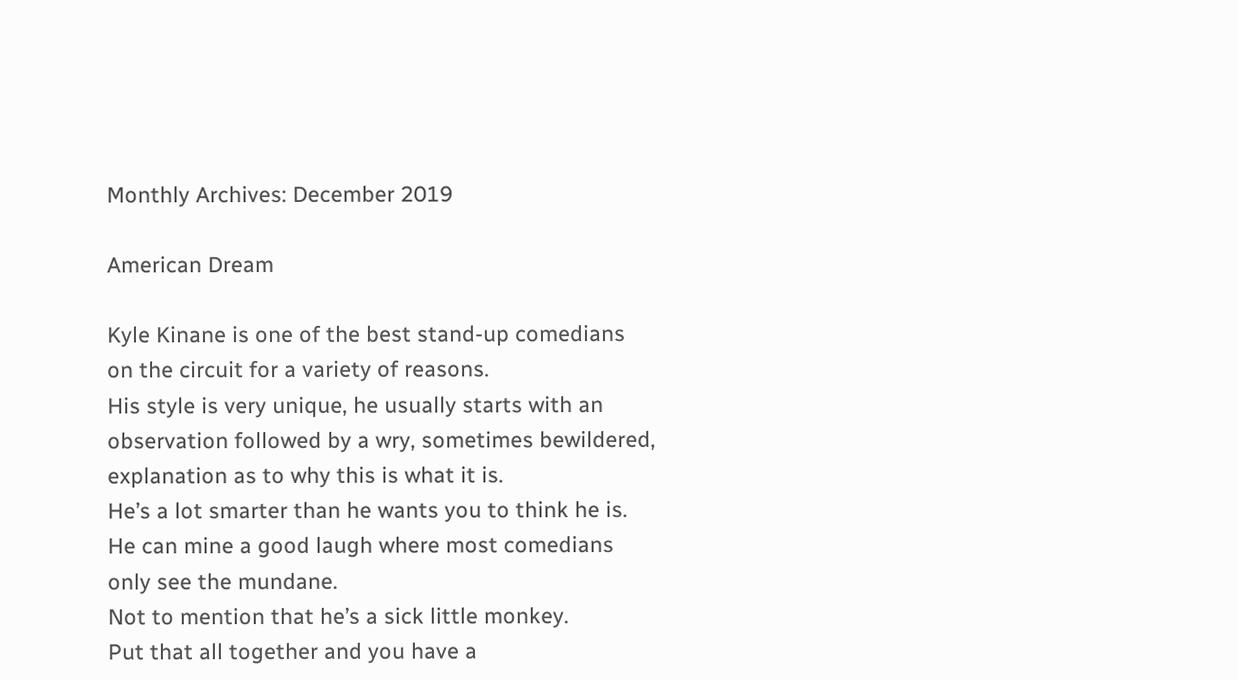Monthly Archives: December 2019

American Dream

Kyle Kinane is one of the best stand-up comedians
on the circuit for a variety of reasons.
His style is very unique, he usually starts with an
observation followed by a wry, sometimes bewildered,
explanation as to why this is what it is.
He’s a lot smarter than he wants you to think he is.
He can mine a good laugh where most comedians
only see the mundane.
Not to mention that he’s a sick little monkey.
Put that all together and you have a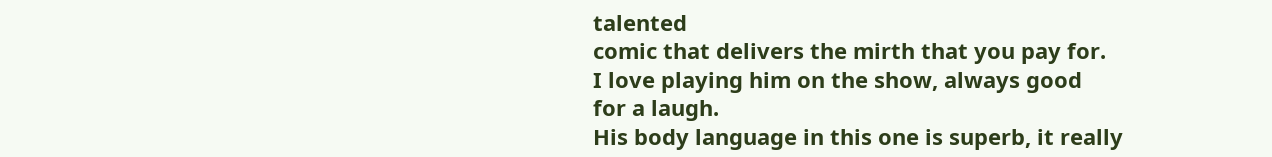talented
comic that delivers the mirth that you pay for.
I love playing him on the show, always good
for a laugh.
His body language in this one is superb, it really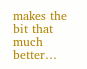makes the bit that much better…